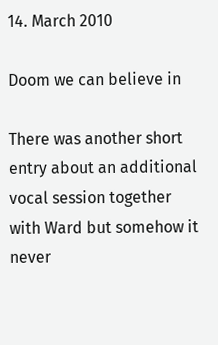14. March 2010

Doom we can believe in

There was another short entry about an additional vocal session together with Ward but somehow it never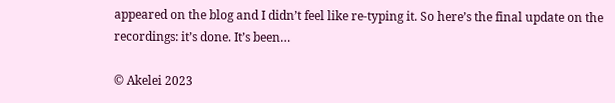appeared on the blog and I didn’t feel like re-typing it. So here’s the final update on the recordings: it’s done. It’s been…

© Akelei 2023